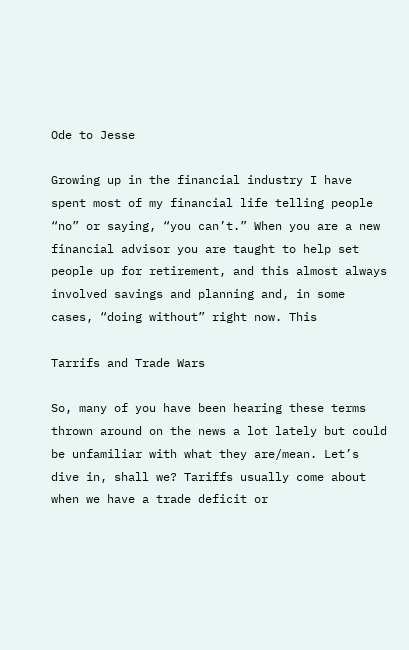Ode to Jesse

Growing up in the financial industry I have spent most of my financial life telling people “no” or saying, “you can’t.” When you are a new financial advisor you are taught to help set people up for retirement, and this almost always involved savings and planning and, in some cases, “doing without” right now. This

Tarrifs and Trade Wars

So, many of you have been hearing these terms thrown around on the news a lot lately but could be unfamiliar with what they are/mean. Let’s dive in, shall we? Tariffs usually come about when we have a trade deficit or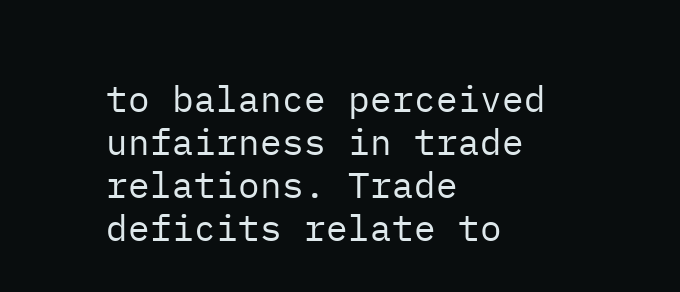to balance perceived unfairness in trade relations. Trade deficits relate to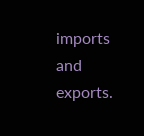imports and exports.